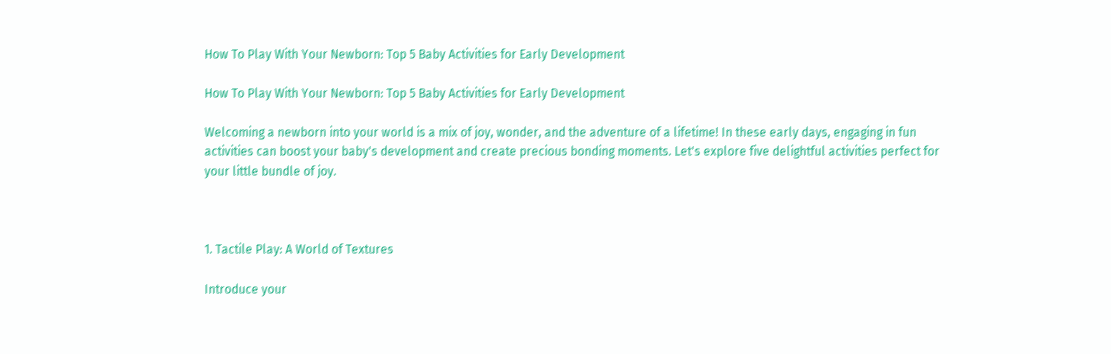How To Play With Your Newborn: Top 5 Baby Activities for Early Development

How To Play With Your Newborn: Top 5 Baby Activities for Early Development

Welcoming a newborn into your world is a mix of joy, wonder, and the adventure of a lifetime! In these early days, engaging in fun activities can boost your baby's development and create precious bonding moments. Let's explore five delightful activities perfect for your little bundle of joy.



1. Tactile Play: A World of Textures

Introduce your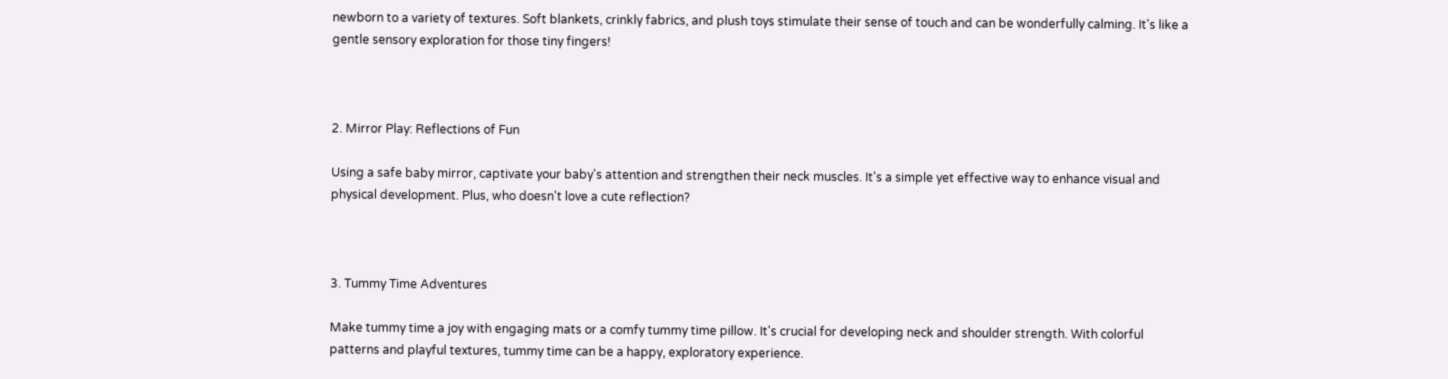newborn to a variety of textures. Soft blankets, crinkly fabrics, and plush toys stimulate their sense of touch and can be wonderfully calming. It's like a gentle sensory exploration for those tiny fingers!



2. Mirror Play: Reflections of Fun

Using a safe baby mirror, captivate your baby's attention and strengthen their neck muscles. It's a simple yet effective way to enhance visual and physical development. Plus, who doesn't love a cute reflection?



3. Tummy Time Adventures

Make tummy time a joy with engaging mats or a comfy tummy time pillow. It's crucial for developing neck and shoulder strength. With colorful patterns and playful textures, tummy time can be a happy, exploratory experience.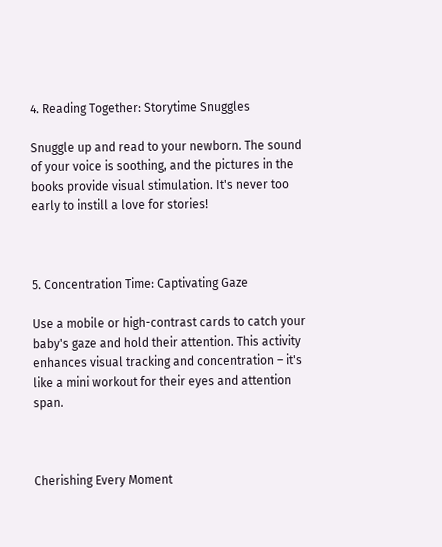4. Reading Together: Storytime Snuggles

Snuggle up and read to your newborn. The sound of your voice is soothing, and the pictures in the books provide visual stimulation. It's never too early to instill a love for stories!



5. Concentration Time: Captivating Gaze

Use a mobile or high-contrast cards to catch your baby's gaze and hold their attention. This activity enhances visual tracking and concentration – it's like a mini workout for their eyes and attention span.



Cherishing Every Moment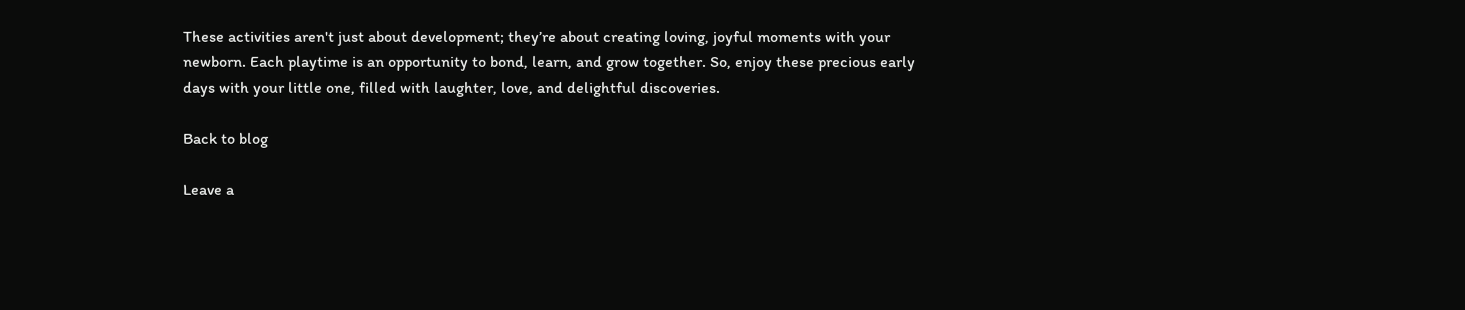These activities aren't just about development; they’re about creating loving, joyful moments with your newborn. Each playtime is an opportunity to bond, learn, and grow together. So, enjoy these precious early days with your little one, filled with laughter, love, and delightful discoveries.

Back to blog

Leave a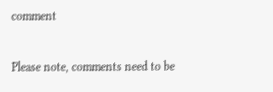comment

Please note, comments need to be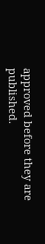approved before they are published.